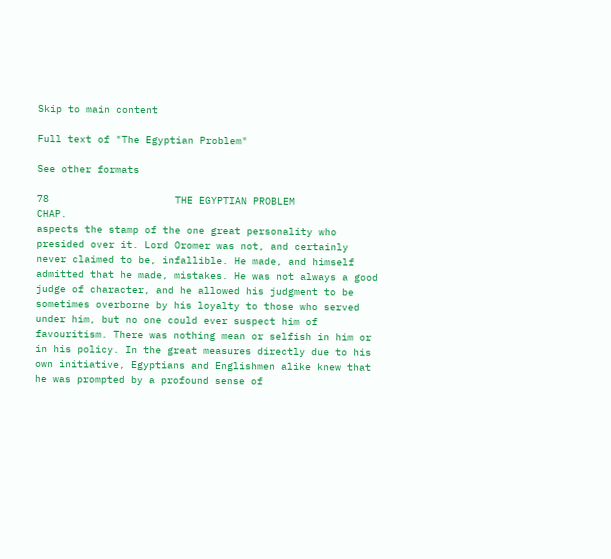Skip to main content

Full text of "The Egyptian Problem"

See other formats

78                     THE EGYPTIAN PROBLEM                CHAP.
aspects the stamp of the one great personality who presided over it. Lord Oromer was not, and certainly never claimed to be, infallible. He made, and himself admitted that he made, mistakes. He was not always a good judge of character, and he allowed his judgment to be sometimes overborne by his loyalty to those who served under him, but no one could ever suspect him of favouritism. There was nothing mean or selfish in him or in his policy. In the great measures directly due to his own initiative, Egyptians and Englishmen alike knew that he was prompted by a profound sense of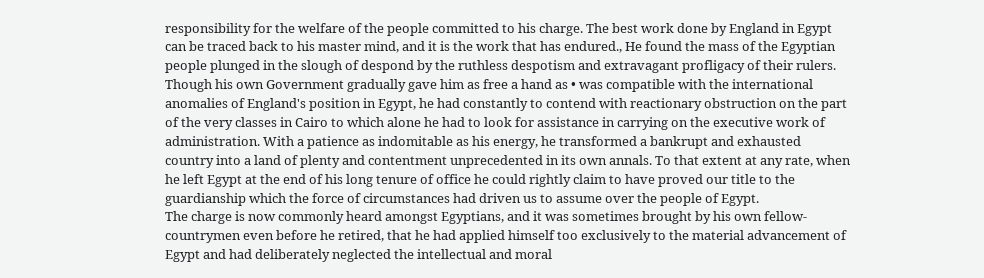responsibility for the welfare of the people committed to his charge. The best work done by England in Egypt can be traced back to his master mind, and it is the work that has endured., He found the mass of the Egyptian people plunged in the slough of despond by the ruthless despotism and extravagant profligacy of their rulers. Though his own Government gradually gave him as free a hand as • was compatible with the international anomalies of England's position in Egypt, he had constantly to contend with reactionary obstruction on the part of the very classes in Cairo to which alone he had to look for assistance in carrying on the executive work of administration. With a patience as indomitable as his energy, he transformed a bankrupt and exhausted country into a land of plenty and contentment unprecedented in its own annals. To that extent at any rate, when he left Egypt at the end of his long tenure of office he could rightly claim to have proved our title to the guardianship which the force of circumstances had driven us to assume over the people of Egypt.
The charge is now commonly heard amongst Egyptians, and it was sometimes brought by his own fellow-countrymen even before he retired, that he had applied himself too exclusively to the material advancement of Egypt and had deliberately neglected the intellectual and moral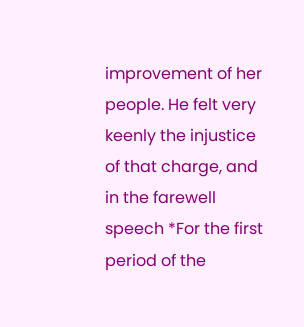improvement of her people. He felt very keenly the injustice of that charge, and in the farewell speech *For the first period of the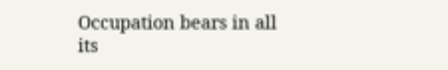Occupation bears in all its